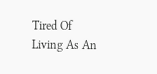Tired Of Living As An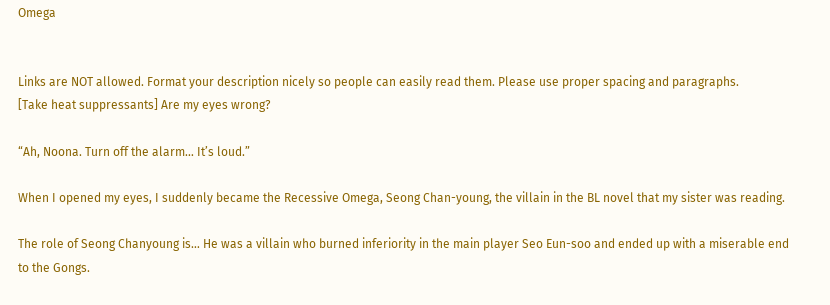Omega


Links are NOT allowed. Format your description nicely so people can easily read them. Please use proper spacing and paragraphs.
[Take heat suppressants] Are my eyes wrong?

“Ah, Noona. Turn off the alarm… It’s loud.”

When I opened my eyes, I suddenly became the Recessive Omega, Seong Chan-young, the villain in the BL novel that my sister was reading.

The role of Seong Chanyoung is… He was a villain who burned inferiority in the main player Seo Eun-soo and ended up with a miserable end to the Gongs.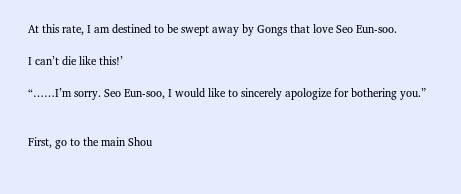At this rate, I am destined to be swept away by Gongs that love Seo Eun-soo.

I can’t die like this!’

“……I’m sorry. Seo Eun-soo, I would like to sincerely apologize for bothering you.”


First, go to the main Shou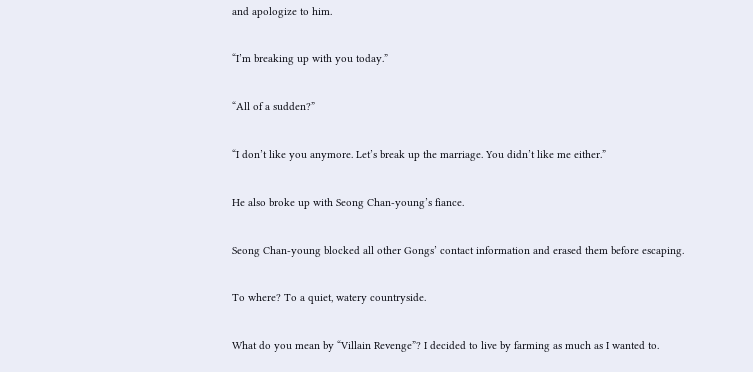and apologize to him.

“I’m breaking up with you today.”

“All of a sudden?”

“I don’t like you anymore. Let’s break up the marriage. You didn’t like me either.”

He also broke up with Seong Chan-young’s fiance.

Seong Chan-young blocked all other Gongs’ contact information and erased them before escaping.

To where? To a quiet, watery countryside.

What do you mean by “Villain Revenge”? I decided to live by farming as much as I wanted to.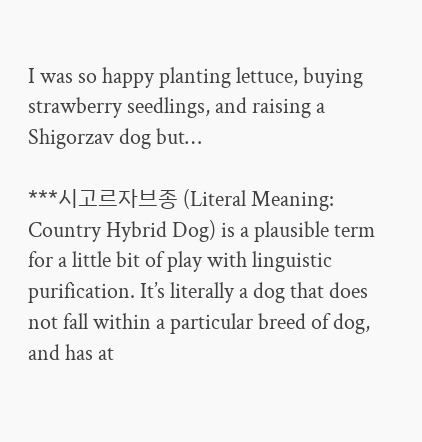I was so happy planting lettuce, buying strawberry seedlings, and raising a Shigorzav dog but…

***시고르자브종 (Literal Meaning: Country Hybrid Dog) is a plausible term for a little bit of play with linguistic purification. It’s literally a dog that does not fall within a particular breed of dog, and has at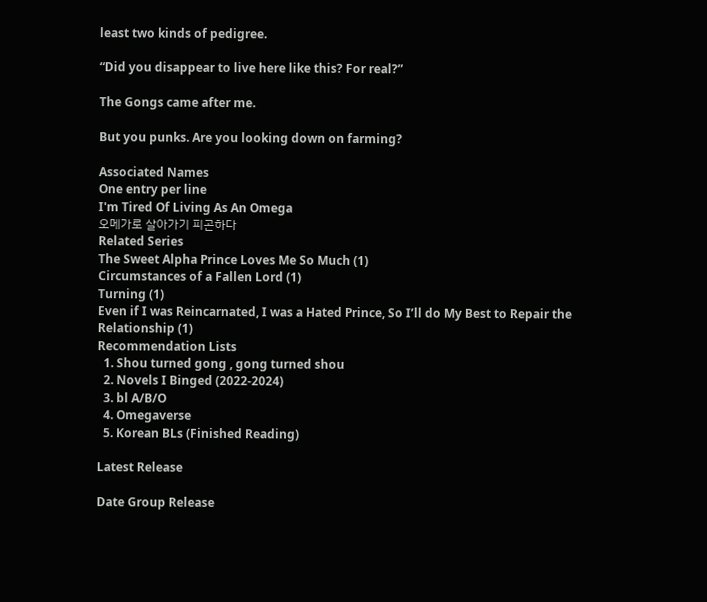least two kinds of pedigree.

“Did you disappear to live here like this? For real?”

The Gongs came after me.

But you punks. Are you looking down on farming?

Associated Names
One entry per line
I'm Tired Of Living As An Omega
오메가로 살아가기 피곤하다
Related Series
The Sweet Alpha Prince Loves Me So Much (1)
Circumstances of a Fallen Lord (1)
Turning (1)
Even if I was Reincarnated, I was a Hated Prince, So I’ll do My Best to Repair the Relationship (1)
Recommendation Lists
  1. Shou turned gong , gong turned shou
  2. Novels I Binged (2022-2024)
  3. bl A/B/O
  4. Omegaverse
  5. Korean BLs (Finished Reading)

Latest Release

Date Group Release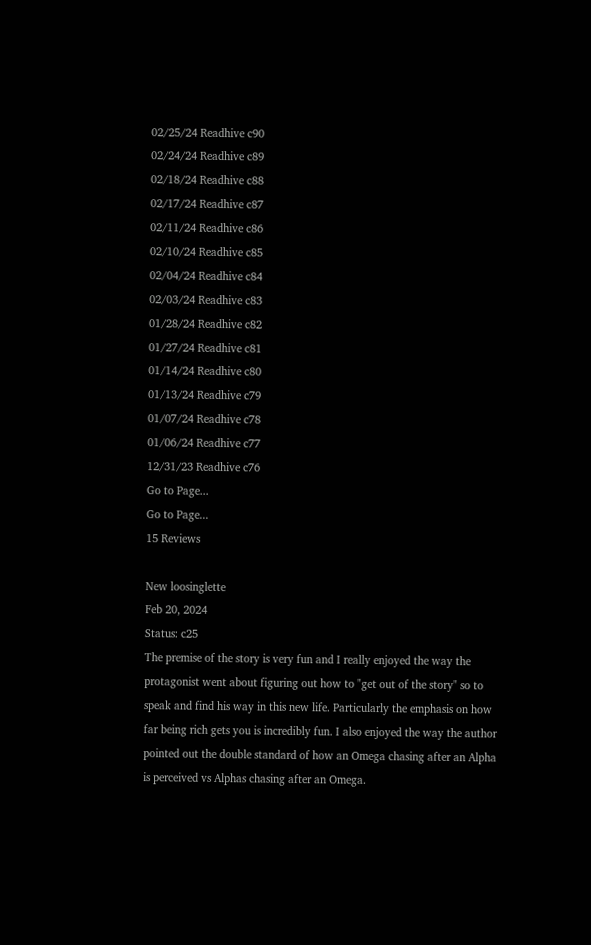02/25/24 Readhive c90
02/24/24 Readhive c89
02/18/24 Readhive c88
02/17/24 Readhive c87
02/11/24 Readhive c86
02/10/24 Readhive c85
02/04/24 Readhive c84
02/03/24 Readhive c83
01/28/24 Readhive c82
01/27/24 Readhive c81
01/14/24 Readhive c80
01/13/24 Readhive c79
01/07/24 Readhive c78
01/06/24 Readhive c77
12/31/23 Readhive c76
Go to Page...
Go to Page...
15 Reviews

New loosinglette
Feb 20, 2024
Status: c25
The premise of the story is very fun and I really enjoyed the way the protagonist went about figuring out how to "get out of the story" so to speak and find his way in this new life. Particularly the emphasis on how far being rich gets you is incredibly fun. I also enjoyed the way the author pointed out the double standard of how an Omega chasing after an Alpha is perceived vs Alphas chasing after an Omega.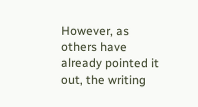However, as others have already pointed it out, the writing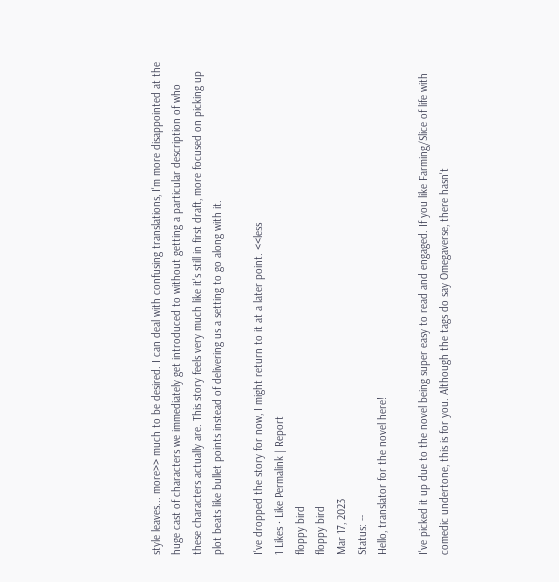style leaves... more>> much to be desired. I can deal with confusing translations, I'm more disappointed at the huge cast of characters we immediately get introduced to without getting a particular description of who these characters actually are. This story feels very much like it's still in first draft, more focused on picking up plot beats like bullet points instead of delivering us a setting to go along with it.

I've dropped the story for now, I might return to it at a later point. <<less
1 Likes · Like Permalink | Report
floppy bird
floppy bird
Mar 17, 2023
Status: --
Hello, translator for the novel here!

I've picked it up due to the novel being super easy to read and engaged. If you like Farming/Slice of life with comedic undertone, this is for you. Although the tags do say Omegaverse, there hasn't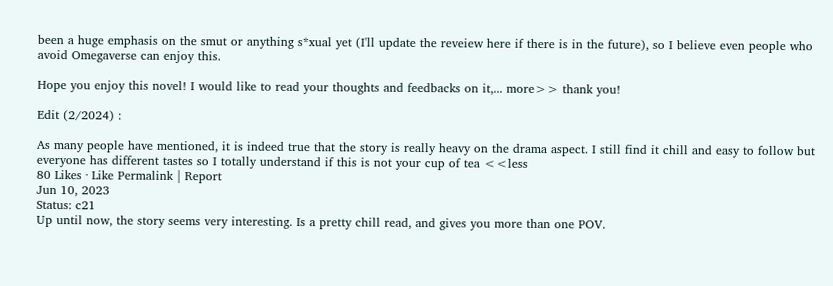been a huge emphasis on the smut or anything s*xual yet (I'll update the reveiew here if there is in the future), so I believe even people who avoid Omegaverse can enjoy this.

Hope you enjoy this novel! I would like to read your thoughts and feedbacks on it,... more>> thank you!

Edit (2/2024) :

As many people have mentioned, it is indeed true that the story is really heavy on the drama aspect. I still find it chill and easy to follow but everyone has different tastes so I totally understand if this is not your cup of tea <<less
80 Likes · Like Permalink | Report
Jun 10, 2023
Status: c21
Up until now, the story seems very interesting. Is a pretty chill read, and gives you more than one POV.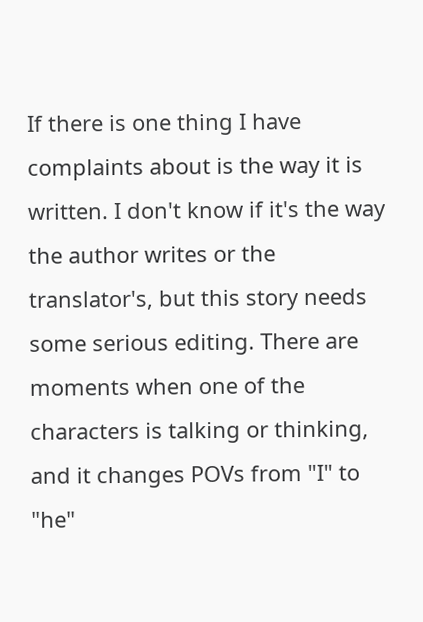If there is one thing I have complaints about is the way it is written. I don't know if it's the way the author writes or the translator's, but this story needs some serious editing. There are moments when one of the characters is talking or thinking, and it changes POVs from "I" to "he"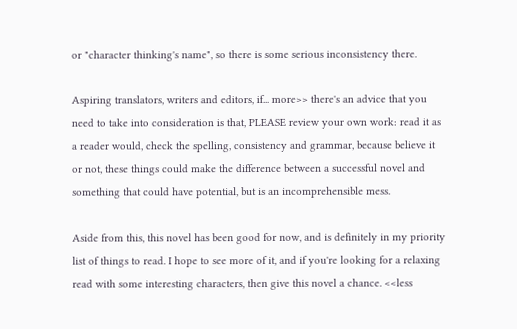or "character thinking's name", so there is some serious inconsistency there.

Aspiring translators, writers and editors, if... more>> there's an advice that you need to take into consideration is that, PLEASE review your own work: read it as a reader would, check the spelling, consistency and grammar, because believe it or not, these things could make the difference between a successful novel and something that could have potential, but is an incomprehensible mess.

Aside from this, this novel has been good for now, and is definitely in my priority list of things to read. I hope to see more of it, and if you're looking for a relaxing read with some interesting characters, then give this novel a chance. <<less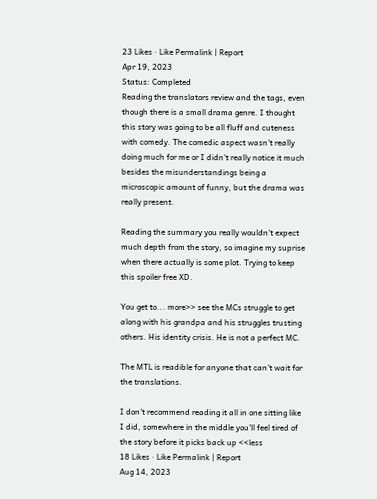23 Likes · Like Permalink | Report
Apr 19, 2023
Status: Completed
Reading the translators review and the tags, even though there is a small drama genre. I thought this story was going to be all fluff and cuteness with comedy. The comedic aspect wasn't really doing much for me or I didn't really notice it much besides the misunderstandings being a microscopic amount of funny, but the drama was really present.

Reading the summary you really wouldn't expect much depth from the story, so imagine my suprise when there actually is some plot. Trying to keep this spoiler free XD.

You get to... more>> see the MCs struggle to get along with his grandpa and his struggles trusting others. His identity crisis. He is not a perfect MC.

The MTL is readible for anyone that can't wait for the translations.

I don't recommend reading it all in one sitting like I did, somewhere in the middle you'll feel tired of the story before it picks back up <<less
18 Likes · Like Permalink | Report
Aug 14, 2023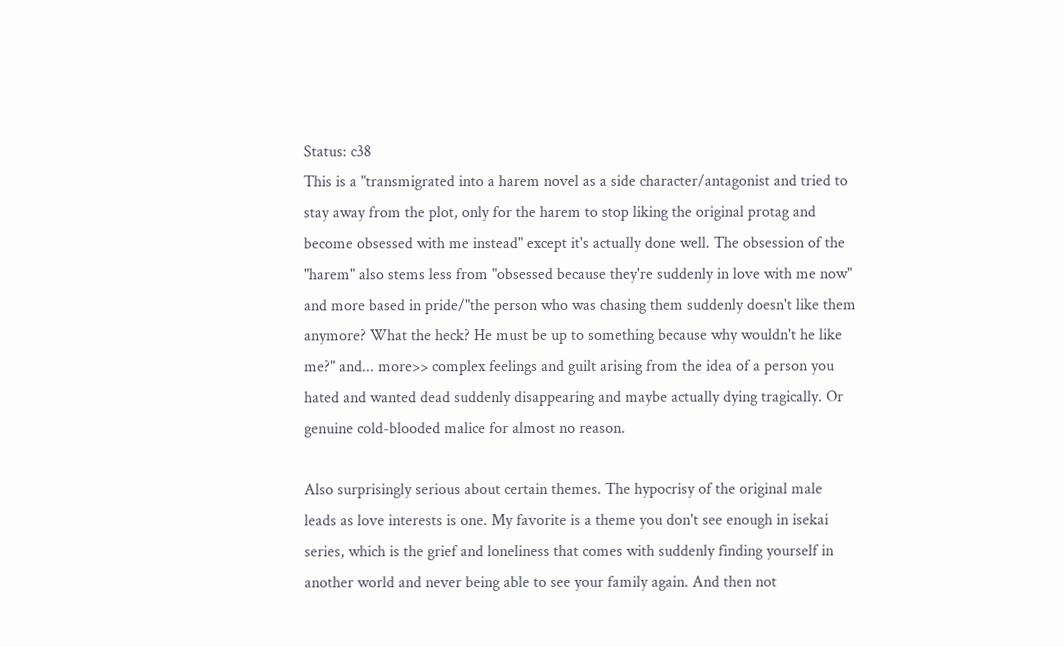Status: c38
This is a "transmigrated into a harem novel as a side character/antagonist and tried to stay away from the plot, only for the harem to stop liking the original protag and become obsessed with me instead" except it's actually done well. The obsession of the "harem" also stems less from "obsessed because they're suddenly in love with me now" and more based in pride/"the person who was chasing them suddenly doesn't like them anymore? What the heck? He must be up to something because why wouldn't he like me?" and... more>> complex feelings and guilt arising from the idea of a person you hated and wanted dead suddenly disappearing and maybe actually dying tragically. Or genuine cold-blooded malice for almost no reason.

Also surprisingly serious about certain themes. The hypocrisy of the original male leads as love interests is one. My favorite is a theme you don't see enough in isekai series, which is the grief and loneliness that comes with suddenly finding yourself in another world and never being able to see your family again. And then not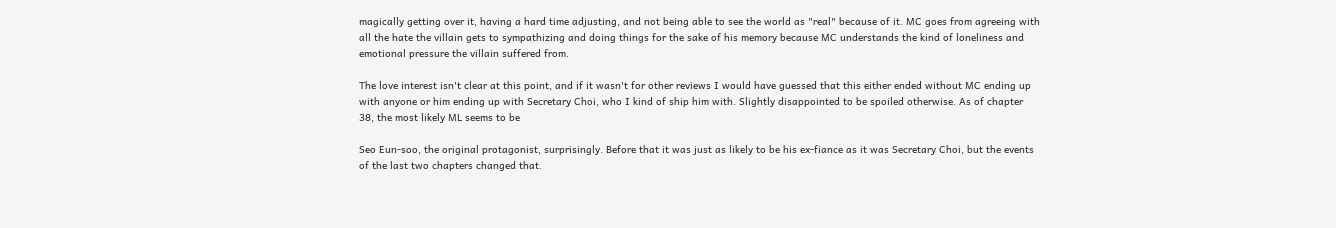magically getting over it, having a hard time adjusting, and not being able to see the world as "real" because of it. MC goes from agreeing with all the hate the villain gets to sympathizing and doing things for the sake of his memory because MC understands the kind of loneliness and emotional pressure the villain suffered from.

The love interest isn't clear at this point, and if it wasn't for other reviews I would have guessed that this either ended without MC ending up with anyone or him ending up with Secretary Choi, who I kind of ship him with. Slightly disappointed to be spoiled otherwise. As of chapter 38, the most likely ML seems to be

Seo Eun-soo, the original protagonist, surprisingly. Before that it was just as likely to be his ex-fiance as it was Secretary Choi, but the events of the last two chapters changed that.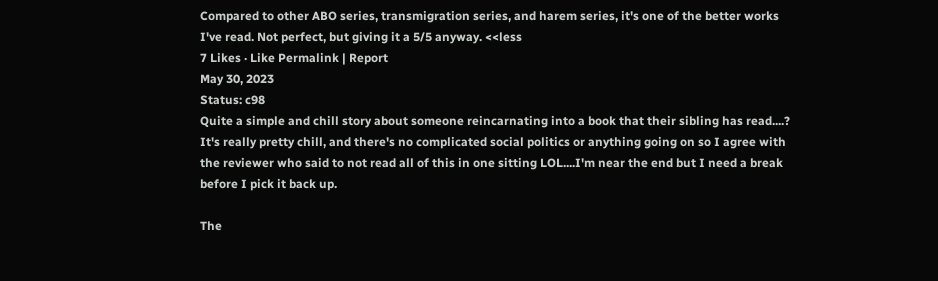Compared to other ABO series, transmigration series, and harem series, it's one of the better works I've read. Not perfect, but giving it a 5/5 anyway. <<less
7 Likes · Like Permalink | Report
May 30, 2023
Status: c98
Quite a simple and chill story about someone reincarnating into a book that their sibling has read....? It's really pretty chill, and there's no complicated social politics or anything going on so I agree with the reviewer who said to not read all of this in one sitting LOL....I'm near the end but I need a break before I pick it back up.

The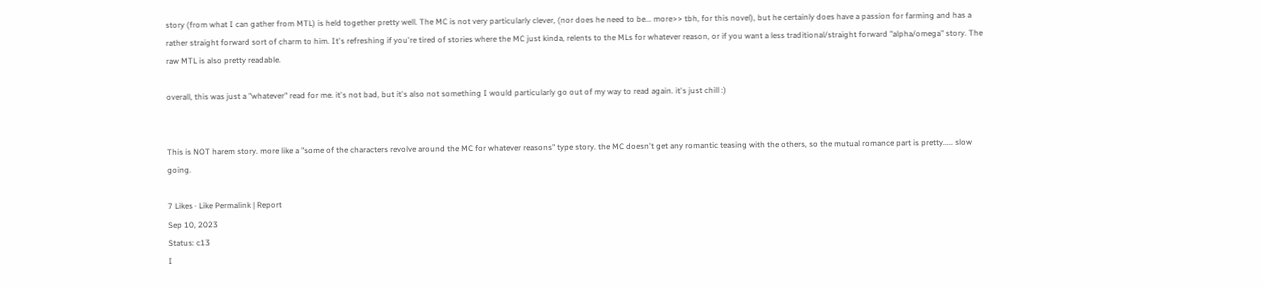story (from what I can gather from MTL) is held together pretty well. The MC is not very particularly clever, (nor does he need to be... more>> tbh, for this novel), but he certainly does have a passion for farming and has a rather straight forward sort of charm to him. It's refreshing if you're tired of stories where the MC just kinda, relents to the MLs for whatever reason, or if you want a less traditional/straight forward "alpha/omega" story. The raw MTL is also pretty readable.

overall, this was just a "whatever" read for me. it's not bad, but it's also not something I would particularly go out of my way to read again. it's just chill :)


This is NOT harem story. more like a "some of the characters revolve around the MC for whatever reasons" type story. the MC doesn't get any romantic teasing with the others, so the mutual romance part is pretty..... slow going.

7 Likes · Like Permalink | Report
Sep 10, 2023
Status: c13
I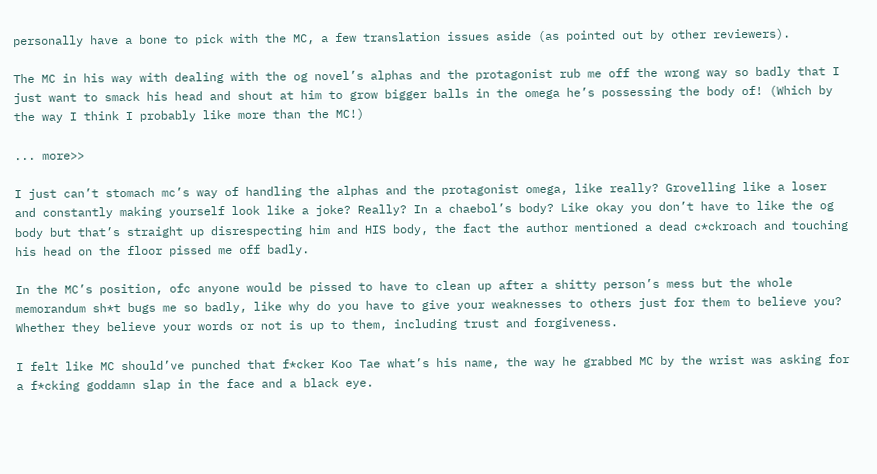personally have a bone to pick with the MC, a few translation issues aside (as pointed out by other reviewers).

The MC in his way with dealing with the og novel’s alphas and the protagonist rub me off the wrong way so badly that I just want to smack his head and shout at him to grow bigger balls in the omega he’s possessing the body of! (Which by the way I think I probably like more than the MC!)

... more>>

I just can’t stomach mc’s way of handling the alphas and the protagonist omega, like really? Grovelling like a loser and constantly making yourself look like a joke? Really? In a chaebol’s body? Like okay you don’t have to like the og body but that’s straight up disrespecting him and HIS body, the fact the author mentioned a dead c*ckroach and touching his head on the floor pissed me off badly.

In the MC’s position, ofc anyone would be pissed to have to clean up after a shitty person’s mess but the whole memorandum sh*t bugs me so badly, like why do you have to give your weaknesses to others just for them to believe you? Whether they believe your words or not is up to them, including trust and forgiveness.

I felt like MC should’ve punched that f*cker Koo Tae what’s his name, the way he grabbed MC by the wrist was asking for a f*cking goddamn slap in the face and a black eye.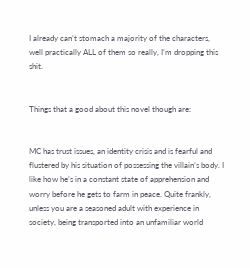I already can’t stomach a majority of the characters, well practically ALL of them so really, I’m dropping this shit.


Things that a good about this novel though are:


MC has trust issues, an identity crisis and is fearful and flustered by his situation of possessing the villain’s body. I like how he’s in a constant state of apprehension and worry before he gets to farm in peace. Quite frankly, unless you are a seasoned adult with experience in society, being transported into an unfamiliar world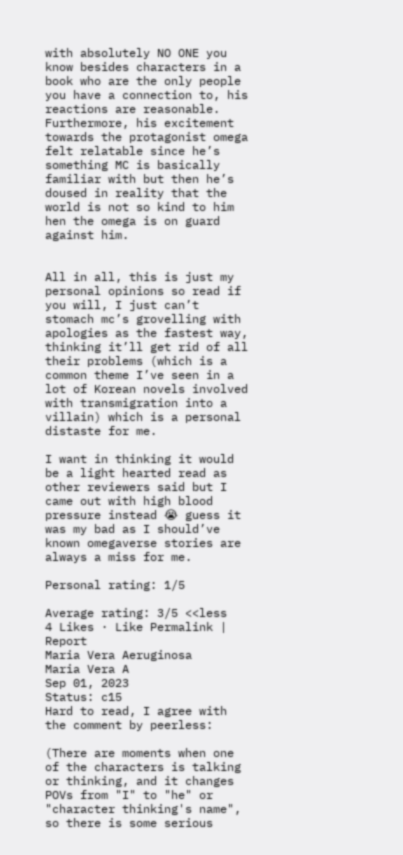with absolutely NO ONE you know besides characters in a book who are the only people you have a connection to, his reactions are reasonable. Furthermore, his excitement towards the protagonist omega felt relatable since he’s something MC is basically familiar with but then he’s doused in reality that the world is not so kind to him hen the omega is on guard against him.


All in all, this is just my personal opinions so read if you will, I just can’t stomach mc’s grovelling with apologies as the fastest way, thinking it’ll get rid of all their problems (which is a common theme I’ve seen in a lot of Korean novels involved with transmigration into a villain) which is a personal distaste for me.

I want in thinking it would be a light hearted read as other reviewers said but I came out with high blood pressure instead 😭 guess it was my bad as I should’ve known omegaverse stories are always a miss for me.

Personal rating: 1/5

Average rating: 3/5 <<less
4 Likes · Like Permalink | Report
Maria Vera Aeruginosa
Maria Vera A
Sep 01, 2023
Status: c15
Hard to read, I agree with the comment by peerless:

(There are moments when one of the characters is talking or thinking, and it changes POVs from "I" to "he" or "character thinking's name", so there is some serious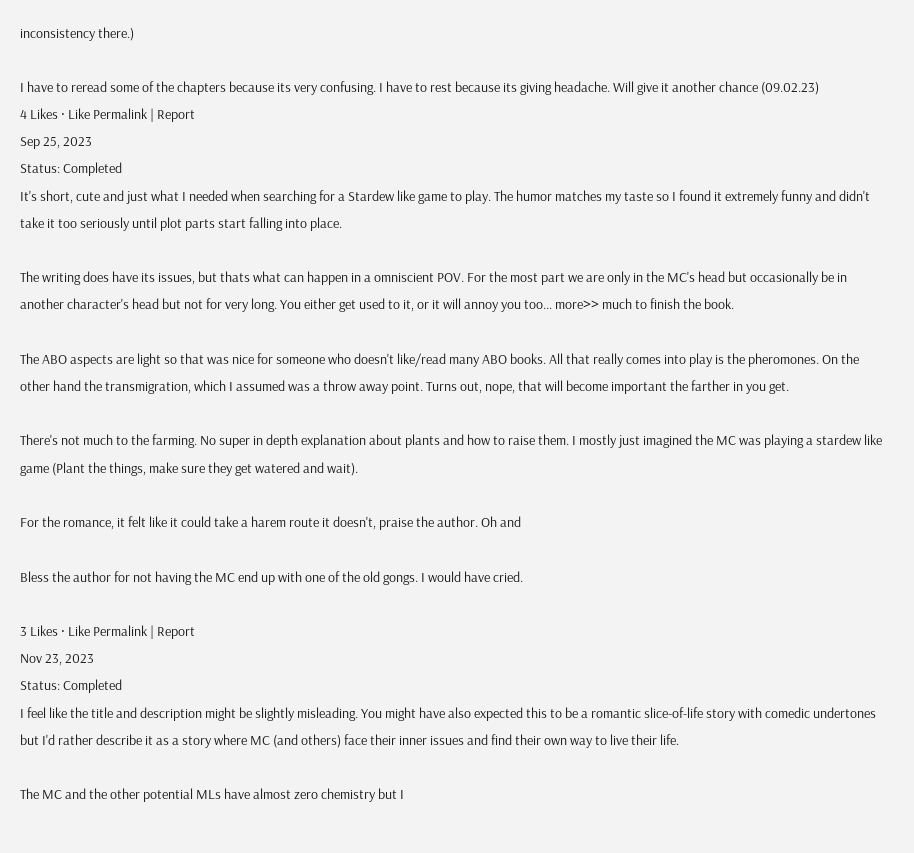inconsistency there.)

I have to reread some of the chapters because its very confusing. I have to rest because its giving headache. Will give it another chance (09.02.23)
4 Likes · Like Permalink | Report
Sep 25, 2023
Status: Completed
It's short, cute and just what I needed when searching for a Stardew like game to play. The humor matches my taste so I found it extremely funny and didn't take it too seriously until plot parts start falling into place.

The writing does have its issues, but thats what can happen in a omniscient POV. For the most part we are only in the MC's head but occasionally be in another character's head but not for very long. You either get used to it, or it will annoy you too... more>> much to finish the book.

The ABO aspects are light so that was nice for someone who doesn't like/read many ABO books. All that really comes into play is the pheromones. On the other hand the transmigration, which I assumed was a throw away point. Turns out, nope, that will become important the farther in you get.

There's not much to the farming. No super in depth explanation about plants and how to raise them. I mostly just imagined the MC was playing a stardew like game (Plant the things, make sure they get watered and wait).

For the romance, it felt like it could take a harem route it doesn't, praise the author. Oh and

Bless the author for not having the MC end up with one of the old gongs. I would have cried.

3 Likes · Like Permalink | Report
Nov 23, 2023
Status: Completed
I feel like the title and description might be slightly misleading. You might have also expected this to be a romantic slice-of-life story with comedic undertones but I'd rather describe it as a story where MC (and others) face their inner issues and find their own way to live their life.

The MC and the other potential MLs have almost zero chemistry but I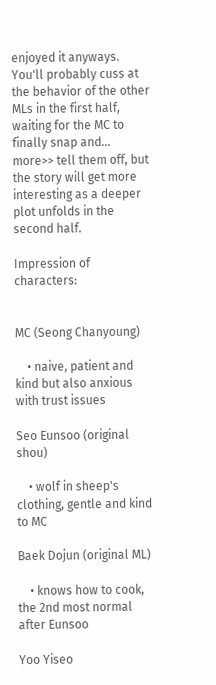enjoyed it anyways. You'll probably cuss at the behavior of the other MLs in the first half, waiting for the MC to finally snap and... more>> tell them off, but the story will get more interesting as a deeper plot unfolds in the second half.

Impression of characters:


MC (Seong Chanyoung)

    • naive, patient and kind but also anxious with trust issues

Seo Eunsoo (original shou)

    • wolf in sheep's clothing, gentle and kind to MC

Baek Dojun (original ML)

    • knows how to cook, the 2nd most normal after Eunsoo

Yoo Yiseo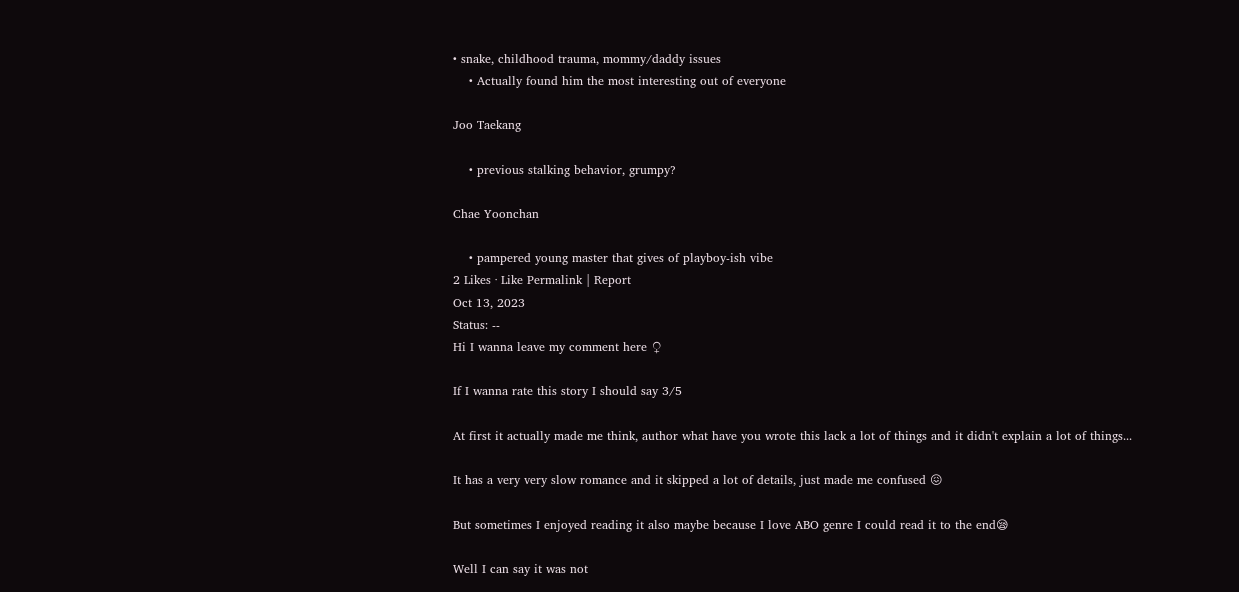• snake, childhood trauma, mommy/daddy issues
    • Actually found him the most interesting out of everyone

Joo Taekang

    • previous stalking behavior, grumpy?

Chae Yoonchan

    • pampered young master that gives of playboy-ish vibe
2 Likes · Like Permalink | Report
Oct 13, 2023
Status: --
Hi I wanna leave my comment here ♀

If I wanna rate this story I should say 3/5

At first it actually made me think, author what have you wrote this lack a lot of things and it didn't explain a lot of things...

It has a very very slow romance and it skipped a lot of details, just made me confused 😖

But sometimes I enjoyed reading it also maybe because I love ABO genre I could read it to the end😪

Well I can say it was not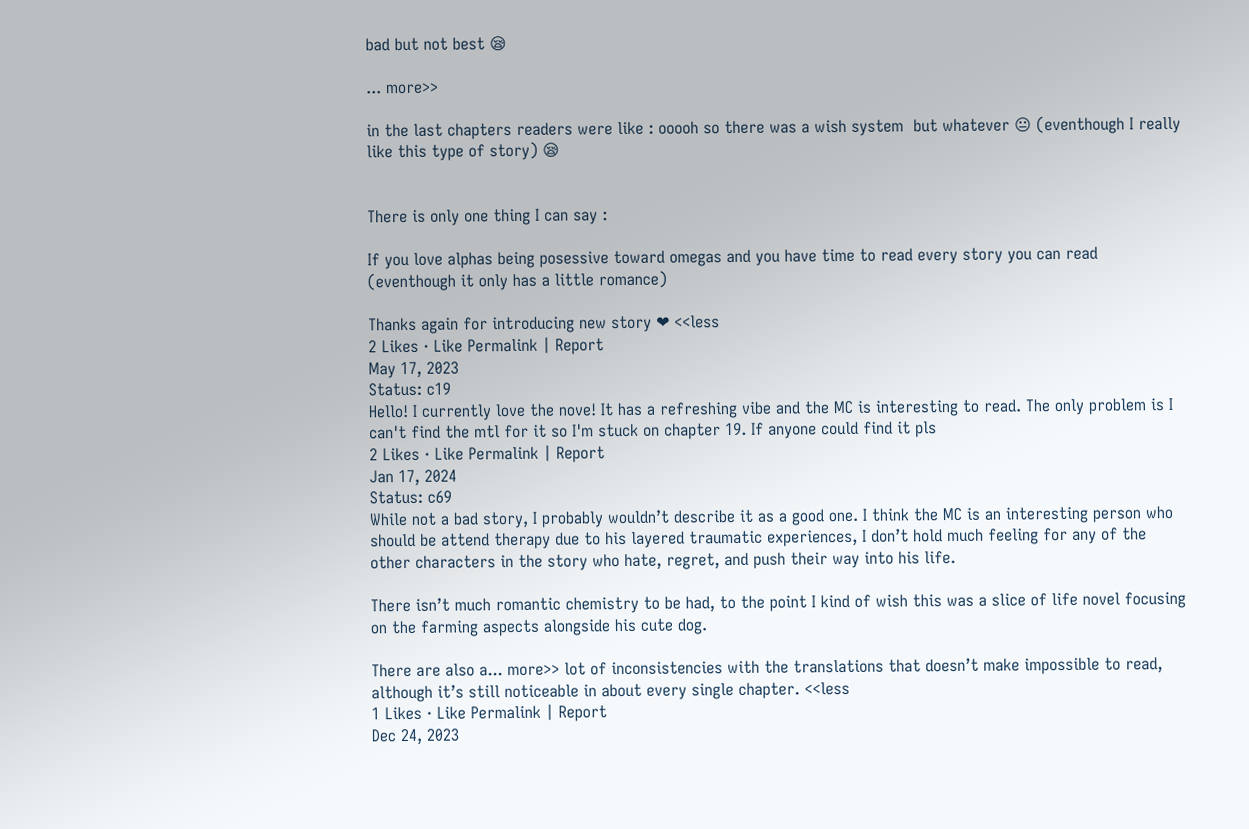bad but not best 😪

... more>>

in the last chapters readers were like : ooooh so there was a wish system  but whatever 😐 (eventhough I really like this type of story) 😪


There is only one thing I can say :

If you love alphas being posessive toward omegas and you have time to read every story you can read (eventhough it only has a little romance)

Thanks again for introducing new story ❤ <<less
2 Likes · Like Permalink | Report
May 17, 2023
Status: c19
Hello! I currently love the nove! It has a refreshing vibe and the MC is interesting to read. The only problem is I can't find the mtl for it so I'm stuck on chapter 19. If anyone could find it pls
2 Likes · Like Permalink | Report
Jan 17, 2024
Status: c69
While not a bad story, I probably wouldn’t describe it as a good one. I think the MC is an interesting person who should be attend therapy due to his layered traumatic experiences, I don’t hold much feeling for any of the other characters in the story who hate, regret, and push their way into his life.

There isn’t much romantic chemistry to be had, to the point I kind of wish this was a slice of life novel focusing on the farming aspects alongside his cute dog.

There are also a... more>> lot of inconsistencies with the translations that doesn’t make impossible to read, although it’s still noticeable in about every single chapter. <<less
1 Likes · Like Permalink | Report
Dec 24, 2023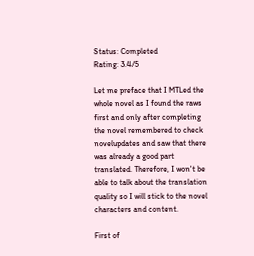Status: Completed
Rating: 3.4/5

Let me preface that I MTLed the whole novel as I found the raws first and only after completing the novel remembered to check novelupdates and saw that there was already a good part translated. Therefore, I won't be able to talk about the translation quality so I will stick to the novel characters and content.

First of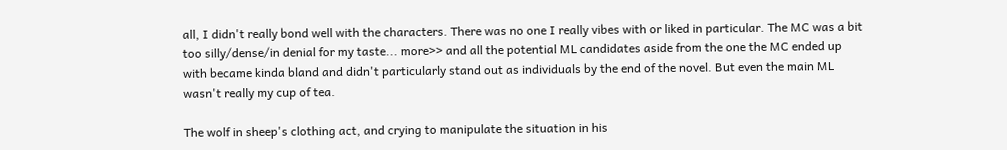all, I didn't really bond well with the characters. There was no one I really vibes with or liked in particular. The MC was a bit too silly/dense/in denial for my taste... more>> and all the potential ML candidates aside from the one the MC ended up with became kinda bland and didn't particularly stand out as individuals by the end of the novel. But even the main ML wasn't really my cup of tea.

The wolf in sheep's clothing act, and crying to manipulate the situation in his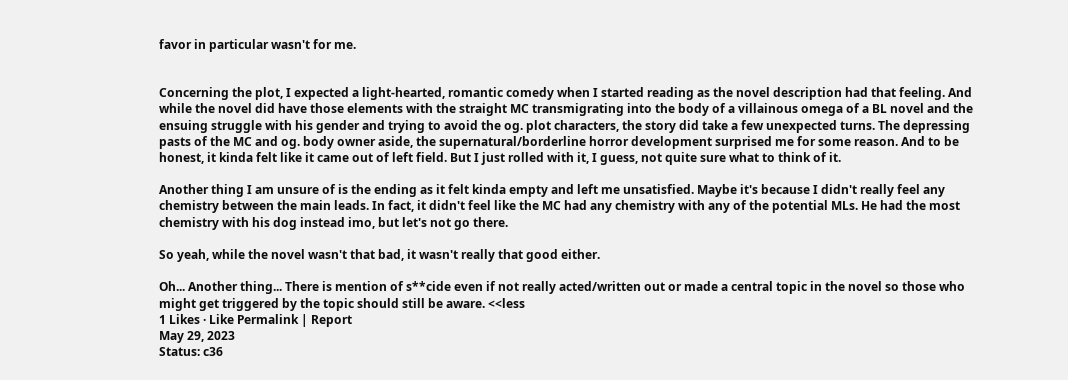favor in particular wasn't for me.


Concerning the plot, I expected a light-hearted, romantic comedy when I started reading as the novel description had that feeling. And while the novel did have those elements with the straight MC transmigrating into the body of a villainous omega of a BL novel and the ensuing struggle with his gender and trying to avoid the og. plot characters, the story did take a few unexpected turns. The depressing pasts of the MC and og. body owner aside, the supernatural/borderline horror development surprised me for some reason. And to be honest, it kinda felt like it came out of left field. But I just rolled with it, I guess, not quite sure what to think of it.

Another thing I am unsure of is the ending as it felt kinda empty and left me unsatisfied. Maybe it's because I didn't really feel any chemistry between the main leads. In fact, it didn't feel like the MC had any chemistry with any of the potential MLs. He had the most chemistry with his dog instead imo, but let's not go there.

So yeah, while the novel wasn't that bad, it wasn't really that good either.

Oh... Another thing... There is mention of s**cide even if not really acted/written out or made a central topic in the novel so those who might get triggered by the topic should still be aware. <<less
1 Likes · Like Permalink | Report
May 29, 2023
Status: c36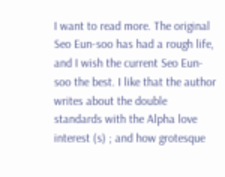I want to read more. The original Seo Eun-soo has had a rough life, and I wish the current Seo Eun-soo the best. I like that the author writes about the double standards with the Alpha love interest (s) ; and how grotesque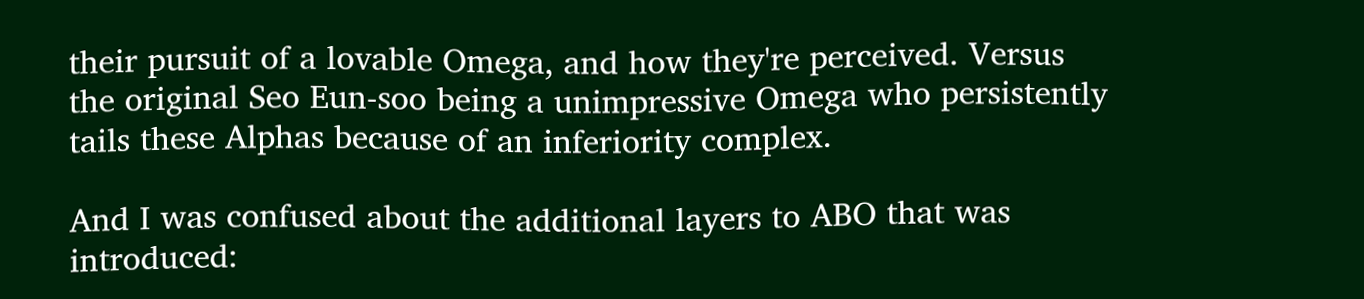their pursuit of a lovable Omega, and how they're perceived. Versus the original Seo Eun-soo being a unimpressive Omega who persistently tails these Alphas because of an inferiority complex.

And I was confused about the additional layers to ABO that was introduced: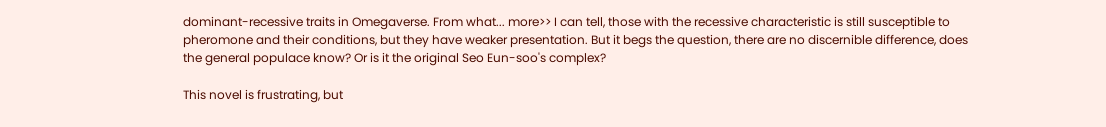dominant-recessive traits in Omegaverse. From what... more>> I can tell, those with the recessive characteristic is still susceptible to pheromone and their conditions, but they have weaker presentation. But it begs the question, there are no discernible difference, does the general populace know? Or is it the original Seo Eun-soo's complex?

This novel is frustrating, but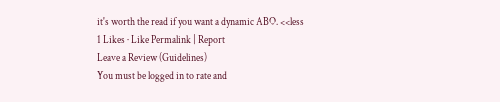it's worth the read if you want a dynamic ABO. <<less
1 Likes · Like Permalink | Report
Leave a Review (Guidelines)
You must be logged in to rate and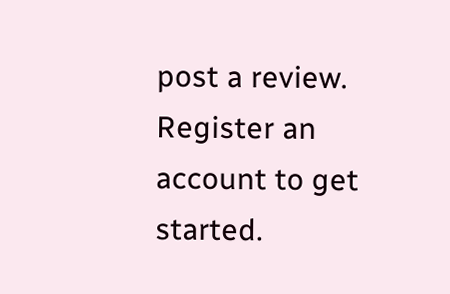post a review. Register an account to get started.